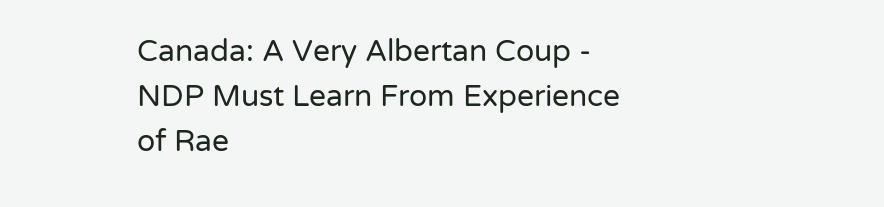Canada: A Very Albertan Coup - NDP Must Learn From Experience of Rae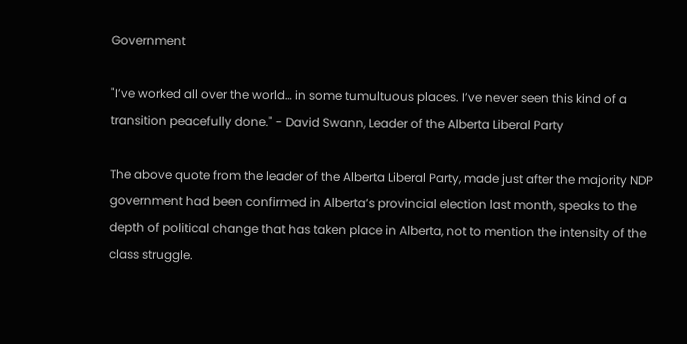Government

"I’ve worked all over the world… in some tumultuous places. I’ve never seen this kind of a transition peacefully done." - David Swann, Leader of the Alberta Liberal Party

The above quote from the leader of the Alberta Liberal Party, made just after the majority NDP government had been confirmed in Alberta’s provincial election last month, speaks to the depth of political change that has taken place in Alberta, not to mention the intensity of the class struggle.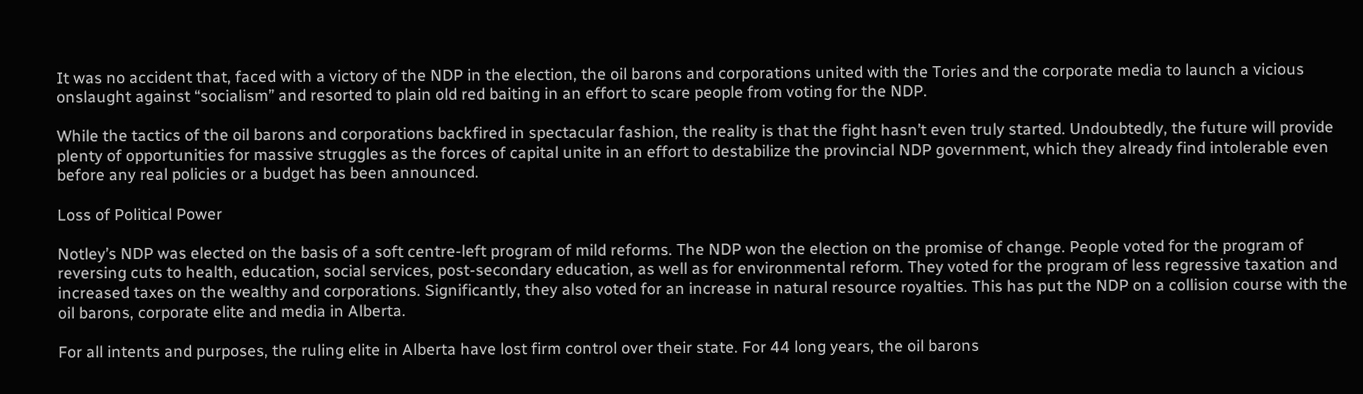It was no accident that, faced with a victory of the NDP in the election, the oil barons and corporations united with the Tories and the corporate media to launch a vicious onslaught against “socialism” and resorted to plain old red baiting in an effort to scare people from voting for the NDP.

While the tactics of the oil barons and corporations backfired in spectacular fashion, the reality is that the fight hasn’t even truly started. Undoubtedly, the future will provide plenty of opportunities for massive struggles as the forces of capital unite in an effort to destabilize the provincial NDP government, which they already find intolerable even before any real policies or a budget has been announced.

Loss of Political Power

Notley’s NDP was elected on the basis of a soft centre-left program of mild reforms. The NDP won the election on the promise of change. People voted for the program of reversing cuts to health, education, social services, post-secondary education, as well as for environmental reform. They voted for the program of less regressive taxation and increased taxes on the wealthy and corporations. Significantly, they also voted for an increase in natural resource royalties. This has put the NDP on a collision course with the oil barons, corporate elite and media in Alberta.

For all intents and purposes, the ruling elite in Alberta have lost firm control over their state. For 44 long years, the oil barons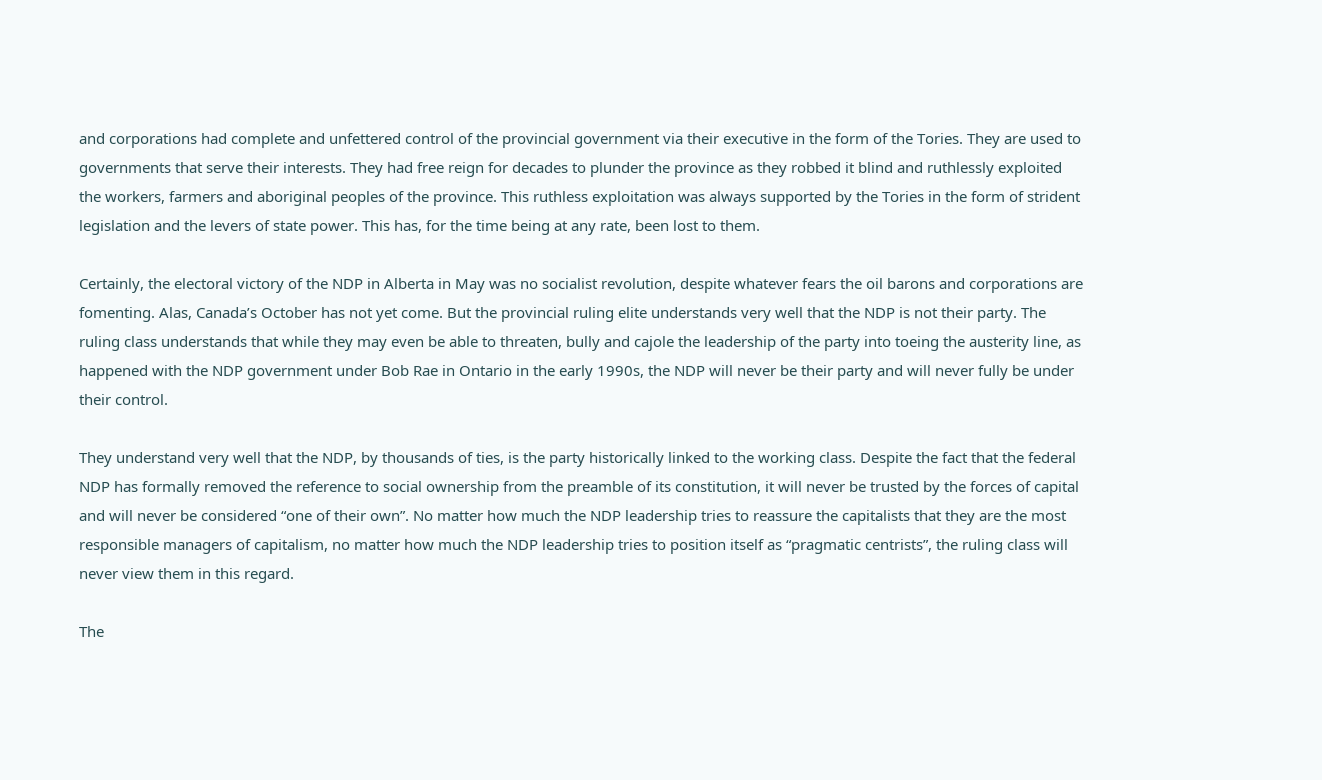and corporations had complete and unfettered control of the provincial government via their executive in the form of the Tories. They are used to governments that serve their interests. They had free reign for decades to plunder the province as they robbed it blind and ruthlessly exploited the workers, farmers and aboriginal peoples of the province. This ruthless exploitation was always supported by the Tories in the form of strident legislation and the levers of state power. This has, for the time being at any rate, been lost to them.

Certainly, the electoral victory of the NDP in Alberta in May was no socialist revolution, despite whatever fears the oil barons and corporations are fomenting. Alas, Canada’s October has not yet come. But the provincial ruling elite understands very well that the NDP is not their party. The ruling class understands that while they may even be able to threaten, bully and cajole the leadership of the party into toeing the austerity line, as happened with the NDP government under Bob Rae in Ontario in the early 1990s, the NDP will never be their party and will never fully be under their control.

They understand very well that the NDP, by thousands of ties, is the party historically linked to the working class. Despite the fact that the federal NDP has formally removed the reference to social ownership from the preamble of its constitution, it will never be trusted by the forces of capital and will never be considered “one of their own”. No matter how much the NDP leadership tries to reassure the capitalists that they are the most responsible managers of capitalism, no matter how much the NDP leadership tries to position itself as “pragmatic centrists”, the ruling class will never view them in this regard.

The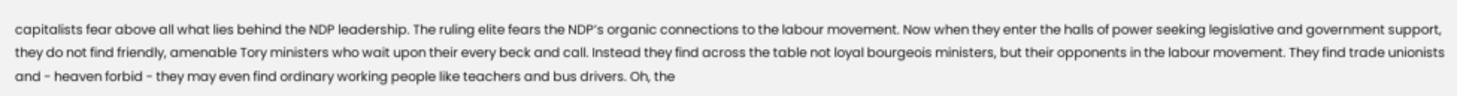capitalists fear above all what lies behind the NDP leadership. The ruling elite fears the NDP’s organic connections to the labour movement. Now when they enter the halls of power seeking legislative and government support, they do not find friendly, amenable Tory ministers who wait upon their every beck and call. Instead they find across the table not loyal bourgeois ministers, but their opponents in the labour movement. They find trade unionists and - heaven forbid - they may even find ordinary working people like teachers and bus drivers. Oh, the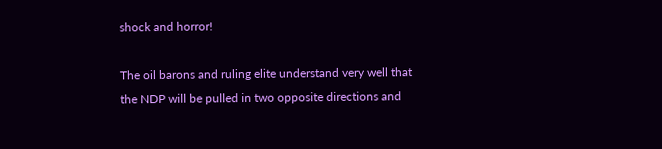shock and horror!

The oil barons and ruling elite understand very well that the NDP will be pulled in two opposite directions and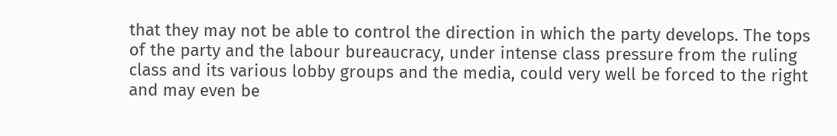that they may not be able to control the direction in which the party develops. The tops of the party and the labour bureaucracy, under intense class pressure from the ruling class and its various lobby groups and the media, could very well be forced to the right and may even be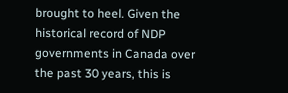brought to heel. Given the historical record of NDP governments in Canada over the past 30 years, this is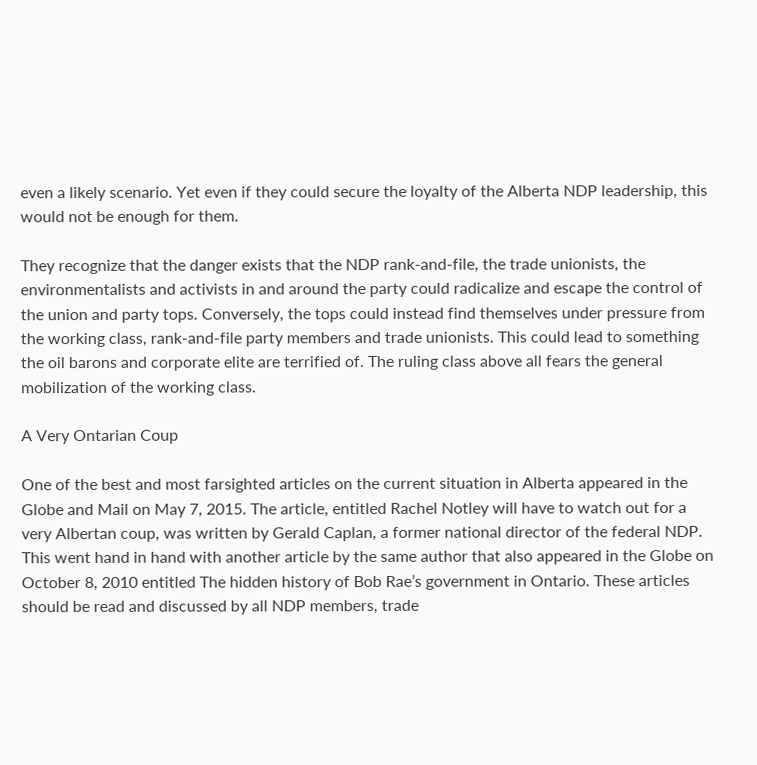even a likely scenario. Yet even if they could secure the loyalty of the Alberta NDP leadership, this would not be enough for them.

They recognize that the danger exists that the NDP rank-and-file, the trade unionists, the environmentalists and activists in and around the party could radicalize and escape the control of the union and party tops. Conversely, the tops could instead find themselves under pressure from the working class, rank-and-file party members and trade unionists. This could lead to something the oil barons and corporate elite are terrified of. The ruling class above all fears the general mobilization of the working class.

A Very Ontarian Coup

One of the best and most farsighted articles on the current situation in Alberta appeared in the Globe and Mail on May 7, 2015. The article, entitled Rachel Notley will have to watch out for a very Albertan coup, was written by Gerald Caplan, a former national director of the federal NDP. This went hand in hand with another article by the same author that also appeared in the Globe on October 8, 2010 entitled The hidden history of Bob Rae’s government in Ontario. These articles should be read and discussed by all NDP members, trade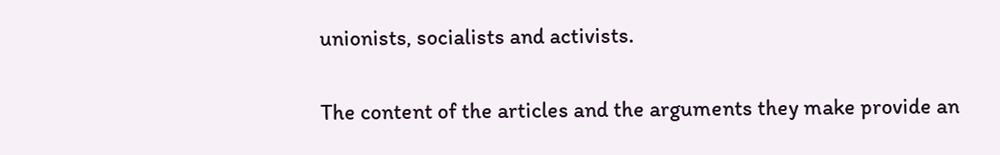unionists, socialists and activists.

The content of the articles and the arguments they make provide an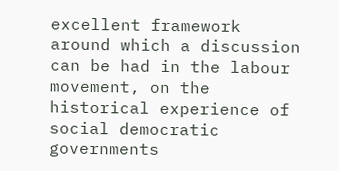excellent framework around which a discussion can be had in the labour movement, on the historical experience of social democratic governments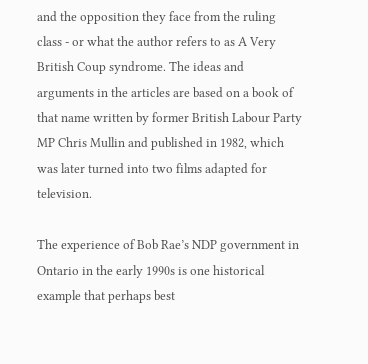and the opposition they face from the ruling class - or what the author refers to as A Very British Coup syndrome. The ideas and arguments in the articles are based on a book of that name written by former British Labour Party MP Chris Mullin and published in 1982, which was later turned into two films adapted for television.

The experience of Bob Rae’s NDP government in Ontario in the early 1990s is one historical example that perhaps best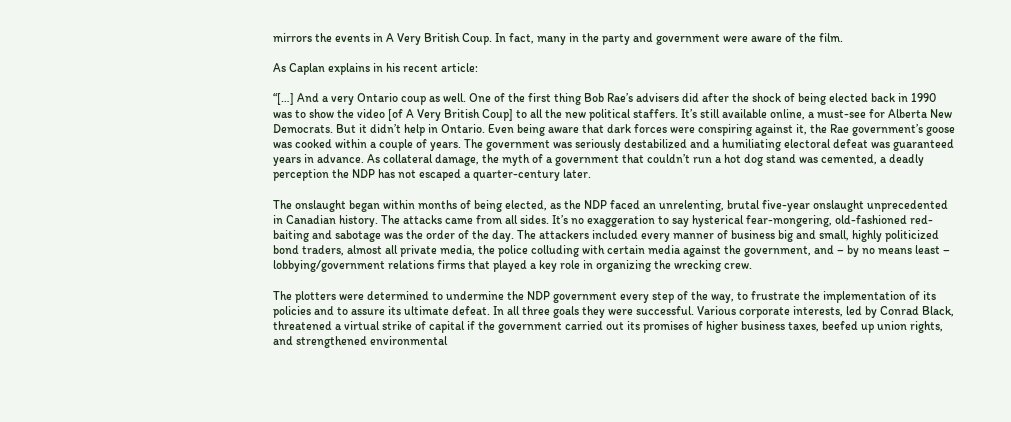mirrors the events in A Very British Coup. In fact, many in the party and government were aware of the film.

As Caplan explains in his recent article:

“[…] And a very Ontario coup as well. One of the first thing Bob Rae’s advisers did after the shock of being elected back in 1990 was to show the video [of A Very British Coup] to all the new political staffers. It’s still available online, a must-see for Alberta New Democrats. But it didn’t help in Ontario. Even being aware that dark forces were conspiring against it, the Rae government’s goose was cooked within a couple of years. The government was seriously destabilized and a humiliating electoral defeat was guaranteed years in advance. As collateral damage, the myth of a government that couldn’t run a hot dog stand was cemented, a deadly perception the NDP has not escaped a quarter-century later.

The onslaught began within months of being elected, as the NDP faced an unrelenting, brutal five-year onslaught unprecedented in Canadian history. The attacks came from all sides. It’s no exaggeration to say hysterical fear-mongering, old-fashioned red-baiting and sabotage was the order of the day. The attackers included every manner of business big and small, highly politicized bond traders, almost all private media, the police colluding with certain media against the government, and – by no means least – lobbying/government relations firms that played a key role in organizing the wrecking crew.

The plotters were determined to undermine the NDP government every step of the way, to frustrate the implementation of its policies and to assure its ultimate defeat. In all three goals they were successful. Various corporate interests, led by Conrad Black, threatened a virtual strike of capital if the government carried out its promises of higher business taxes, beefed up union rights, and strengthened environmental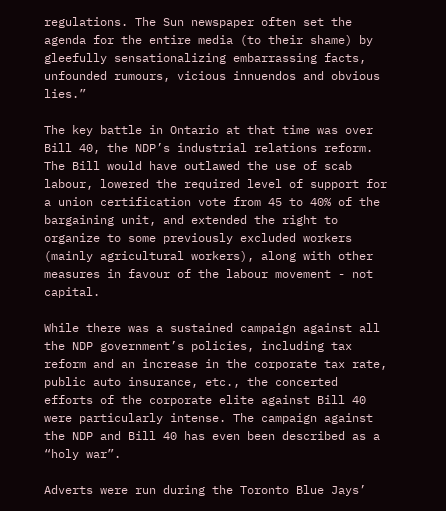regulations. The Sun newspaper often set the agenda for the entire media (to their shame) by gleefully sensationalizing embarrassing facts, unfounded rumours, vicious innuendos and obvious lies.”

The key battle in Ontario at that time was over Bill 40, the NDP’s industrial relations reform. The Bill would have outlawed the use of scab labour, lowered the required level of support for a union certification vote from 45 to 40% of the bargaining unit, and extended the right to organize to some previously excluded workers (mainly agricultural workers), along with other measures in favour of the labour movement - not capital.

While there was a sustained campaign against all the NDP government’s policies, including tax reform and an increase in the corporate tax rate, public auto insurance, etc., the concerted efforts of the corporate elite against Bill 40 were particularly intense. The campaign against the NDP and Bill 40 has even been described as a “holy war”.

Adverts were run during the Toronto Blue Jays’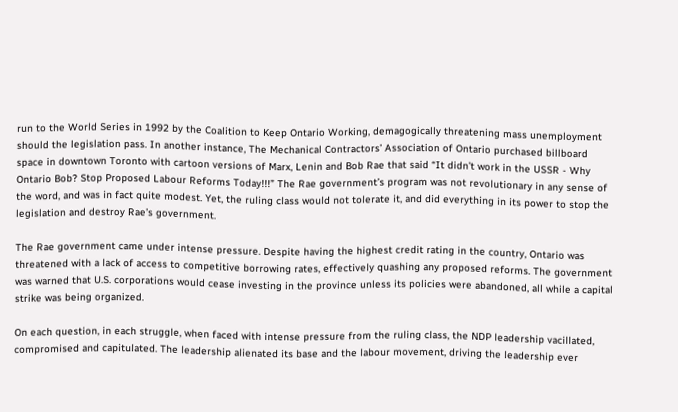run to the World Series in 1992 by the Coalition to Keep Ontario Working, demagogically threatening mass unemployment should the legislation pass. In another instance, The Mechanical Contractors’ Association of Ontario purchased billboard space in downtown Toronto with cartoon versions of Marx, Lenin and Bob Rae that said “It didn’t work in the USSR - Why Ontario Bob? Stop Proposed Labour Reforms Today!!!” The Rae government’s program was not revolutionary in any sense of the word, and was in fact quite modest. Yet, the ruling class would not tolerate it, and did everything in its power to stop the legislation and destroy Rae’s government.

The Rae government came under intense pressure. Despite having the highest credit rating in the country, Ontario was threatened with a lack of access to competitive borrowing rates, effectively quashing any proposed reforms. The government was warned that U.S. corporations would cease investing in the province unless its policies were abandoned, all while a capital strike was being organized.

On each question, in each struggle, when faced with intense pressure from the ruling class, the NDP leadership vacillated, compromised and capitulated. The leadership alienated its base and the labour movement, driving the leadership ever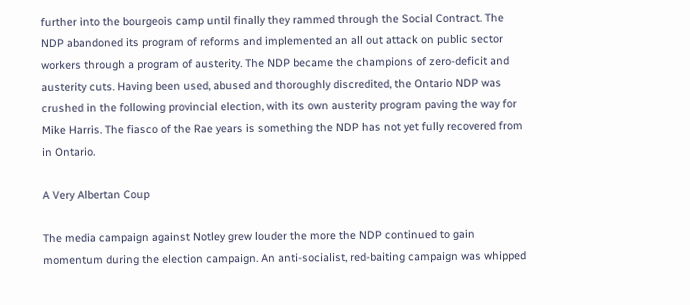further into the bourgeois camp until finally they rammed through the Social Contract. The NDP abandoned its program of reforms and implemented an all out attack on public sector workers through a program of austerity. The NDP became the champions of zero-deficit and austerity cuts. Having been used, abused and thoroughly discredited, the Ontario NDP was crushed in the following provincial election, with its own austerity program paving the way for Mike Harris. The fiasco of the Rae years is something the NDP has not yet fully recovered from in Ontario.

A Very Albertan Coup

The media campaign against Notley grew louder the more the NDP continued to gain momentum during the election campaign. An anti-socialist, red-baiting campaign was whipped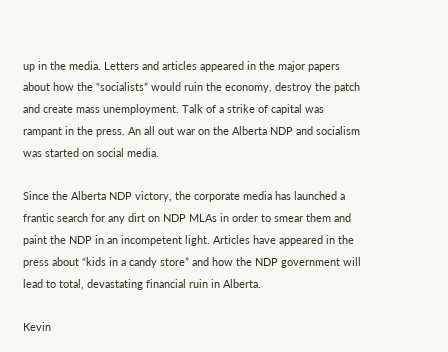up in the media. Letters and articles appeared in the major papers about how the “socialists” would ruin the economy, destroy the patch and create mass unemployment. Talk of a strike of capital was rampant in the press. An all out war on the Alberta NDP and socialism was started on social media.

Since the Alberta NDP victory, the corporate media has launched a frantic search for any dirt on NDP MLAs in order to smear them and paint the NDP in an incompetent light. Articles have appeared in the press about “kids in a candy store” and how the NDP government will lead to total, devastating financial ruin in Alberta.

Kevin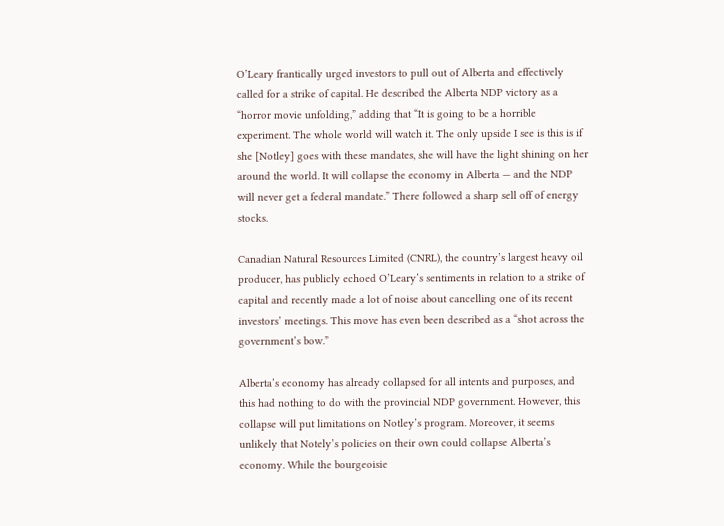O’Leary frantically urged investors to pull out of Alberta and effectively called for a strike of capital. He described the Alberta NDP victory as a “horror movie unfolding,” adding that “It is going to be a horrible experiment. The whole world will watch it. The only upside I see is this is if she [Notley] goes with these mandates, she will have the light shining on her around the world. It will collapse the economy in Alberta — and the NDP will never get a federal mandate.” There followed a sharp sell off of energy stocks.

Canadian Natural Resources Limited (CNRL), the country’s largest heavy oil producer, has publicly echoed O’Leary’s sentiments in relation to a strike of capital and recently made a lot of noise about cancelling one of its recent investors’ meetings. This move has even been described as a “shot across the government’s bow.”

Alberta’s economy has already collapsed for all intents and purposes, and this had nothing to do with the provincial NDP government. However, this collapse will put limitations on Notley’s program. Moreover, it seems unlikely that Notely’s policies on their own could collapse Alberta’s economy. While the bourgeoisie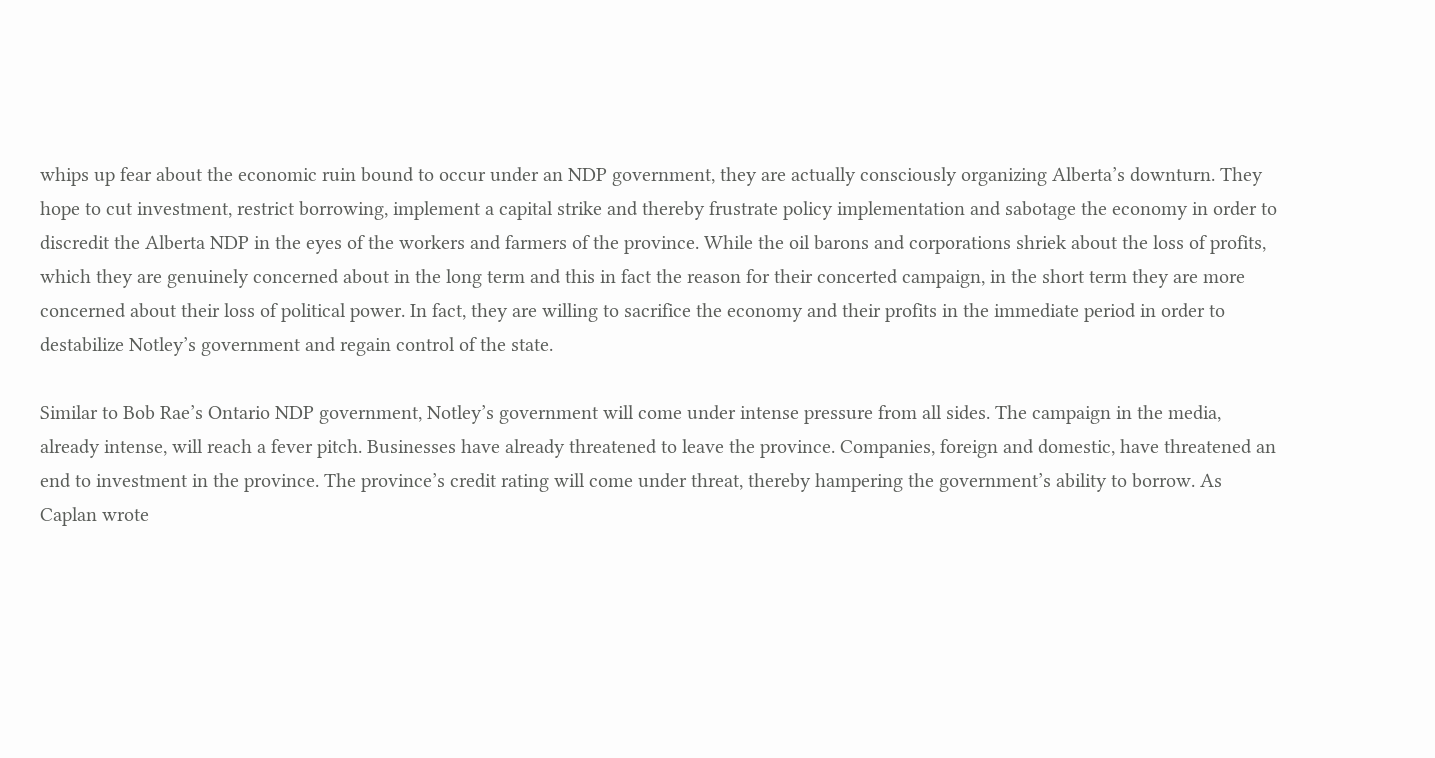whips up fear about the economic ruin bound to occur under an NDP government, they are actually consciously organizing Alberta’s downturn. They hope to cut investment, restrict borrowing, implement a capital strike and thereby frustrate policy implementation and sabotage the economy in order to discredit the Alberta NDP in the eyes of the workers and farmers of the province. While the oil barons and corporations shriek about the loss of profits, which they are genuinely concerned about in the long term and this in fact the reason for their concerted campaign, in the short term they are more concerned about their loss of political power. In fact, they are willing to sacrifice the economy and their profits in the immediate period in order to destabilize Notley’s government and regain control of the state.

Similar to Bob Rae’s Ontario NDP government, Notley’s government will come under intense pressure from all sides. The campaign in the media, already intense, will reach a fever pitch. Businesses have already threatened to leave the province. Companies, foreign and domestic, have threatened an end to investment in the province. The province’s credit rating will come under threat, thereby hampering the government’s ability to borrow. As Caplan wrote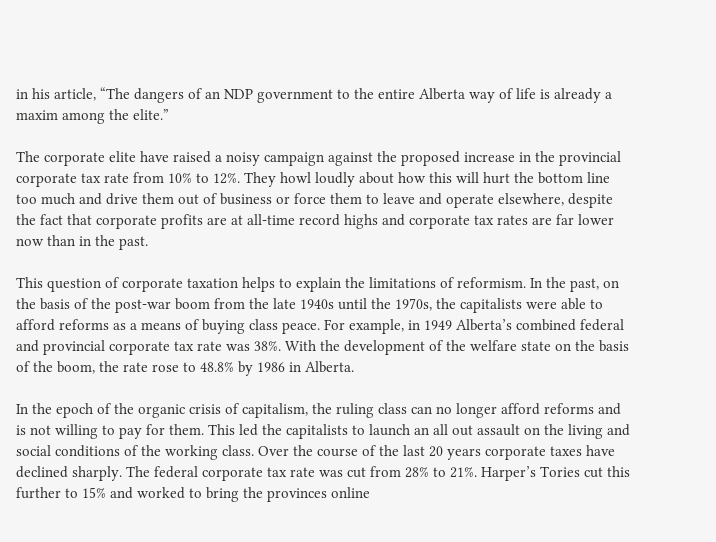in his article, “The dangers of an NDP government to the entire Alberta way of life is already a maxim among the elite.”

The corporate elite have raised a noisy campaign against the proposed increase in the provincial corporate tax rate from 10% to 12%. They howl loudly about how this will hurt the bottom line too much and drive them out of business or force them to leave and operate elsewhere, despite the fact that corporate profits are at all-time record highs and corporate tax rates are far lower now than in the past.

This question of corporate taxation helps to explain the limitations of reformism. In the past, on the basis of the post-war boom from the late 1940s until the 1970s, the capitalists were able to afford reforms as a means of buying class peace. For example, in 1949 Alberta’s combined federal and provincial corporate tax rate was 38%. With the development of the welfare state on the basis of the boom, the rate rose to 48.8% by 1986 in Alberta.

In the epoch of the organic crisis of capitalism, the ruling class can no longer afford reforms and is not willing to pay for them. This led the capitalists to launch an all out assault on the living and social conditions of the working class. Over the course of the last 20 years corporate taxes have declined sharply. The federal corporate tax rate was cut from 28% to 21%. Harper’s Tories cut this further to 15% and worked to bring the provinces online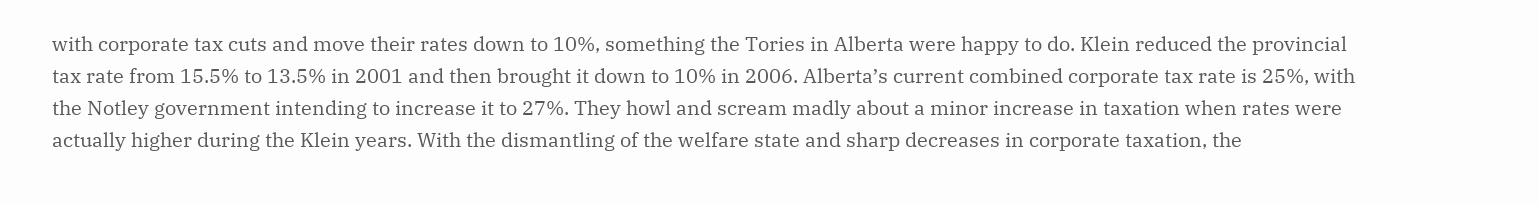with corporate tax cuts and move their rates down to 10%, something the Tories in Alberta were happy to do. Klein reduced the provincial tax rate from 15.5% to 13.5% in 2001 and then brought it down to 10% in 2006. Alberta’s current combined corporate tax rate is 25%, with the Notley government intending to increase it to 27%. They howl and scream madly about a minor increase in taxation when rates were actually higher during the Klein years. With the dismantling of the welfare state and sharp decreases in corporate taxation, the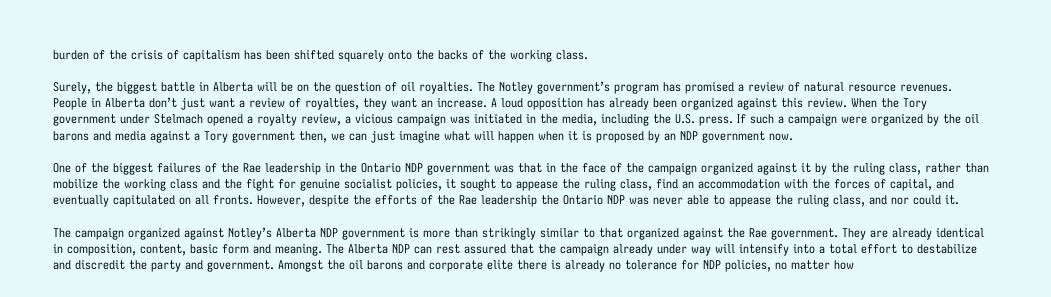burden of the crisis of capitalism has been shifted squarely onto the backs of the working class.

Surely, the biggest battle in Alberta will be on the question of oil royalties. The Notley government’s program has promised a review of natural resource revenues. People in Alberta don’t just want a review of royalties, they want an increase. A loud opposition has already been organized against this review. When the Tory government under Stelmach opened a royalty review, a vicious campaign was initiated in the media, including the U.S. press. If such a campaign were organized by the oil barons and media against a Tory government then, we can just imagine what will happen when it is proposed by an NDP government now.

One of the biggest failures of the Rae leadership in the Ontario NDP government was that in the face of the campaign organized against it by the ruling class, rather than mobilize the working class and the fight for genuine socialist policies, it sought to appease the ruling class, find an accommodation with the forces of capital, and eventually capitulated on all fronts. However, despite the efforts of the Rae leadership the Ontario NDP was never able to appease the ruling class, and nor could it.

The campaign organized against Notley’s Alberta NDP government is more than strikingly similar to that organized against the Rae government. They are already identical in composition, content, basic form and meaning. The Alberta NDP can rest assured that the campaign already under way will intensify into a total effort to destabilize and discredit the party and government. Amongst the oil barons and corporate elite there is already no tolerance for NDP policies, no matter how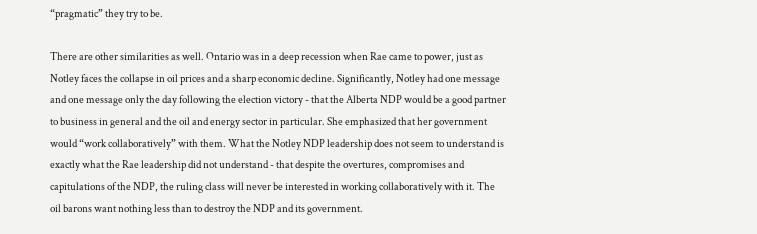“pragmatic” they try to be.

There are other similarities as well. Ontario was in a deep recession when Rae came to power, just as Notley faces the collapse in oil prices and a sharp economic decline. Significantly, Notley had one message and one message only the day following the election victory - that the Alberta NDP would be a good partner to business in general and the oil and energy sector in particular. She emphasized that her government would “work collaboratively” with them. What the Notley NDP leadership does not seem to understand is exactly what the Rae leadership did not understand - that despite the overtures, compromises and capitulations of the NDP, the ruling class will never be interested in working collaboratively with it. The oil barons want nothing less than to destroy the NDP and its government.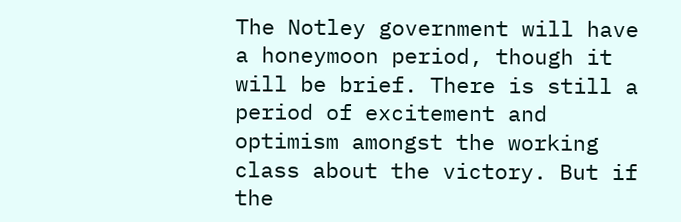The Notley government will have a honeymoon period, though it will be brief. There is still a period of excitement and optimism amongst the working class about the victory. But if the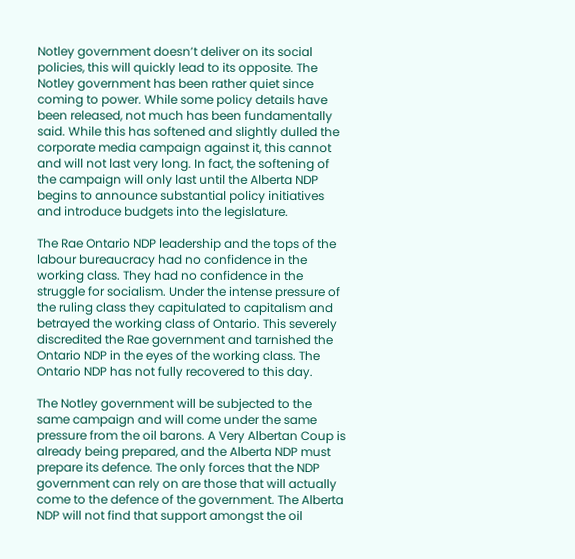Notley government doesn’t deliver on its social policies, this will quickly lead to its opposite. The Notley government has been rather quiet since coming to power. While some policy details have been released, not much has been fundamentally said. While this has softened and slightly dulled the corporate media campaign against it, this cannot and will not last very long. In fact, the softening of the campaign will only last until the Alberta NDP begins to announce substantial policy initiatives and introduce budgets into the legislature.

The Rae Ontario NDP leadership and the tops of the labour bureaucracy had no confidence in the working class. They had no confidence in the struggle for socialism. Under the intense pressure of the ruling class they capitulated to capitalism and betrayed the working class of Ontario. This severely discredited the Rae government and tarnished the Ontario NDP in the eyes of the working class. The Ontario NDP has not fully recovered to this day.

The Notley government will be subjected to the same campaign and will come under the same pressure from the oil barons. A Very Albertan Coup is already being prepared, and the Alberta NDP must prepare its defence. The only forces that the NDP government can rely on are those that will actually come to the defence of the government. The Alberta NDP will not find that support amongst the oil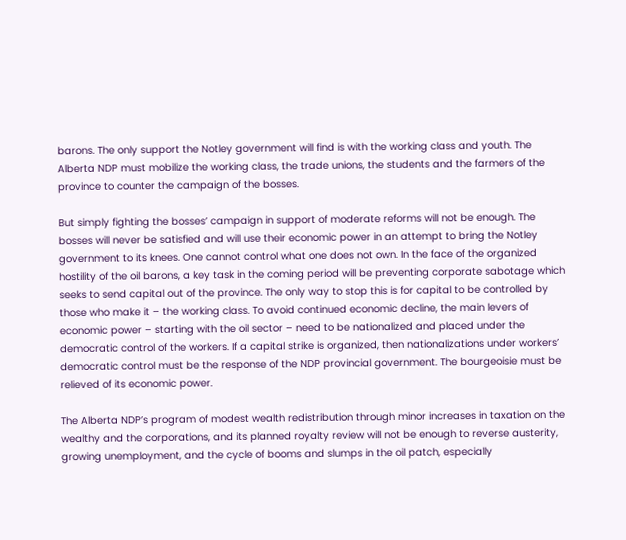barons. The only support the Notley government will find is with the working class and youth. The Alberta NDP must mobilize the working class, the trade unions, the students and the farmers of the province to counter the campaign of the bosses.

But simply fighting the bosses’ campaign in support of moderate reforms will not be enough. The bosses will never be satisfied and will use their economic power in an attempt to bring the Notley government to its knees. One cannot control what one does not own. In the face of the organized hostility of the oil barons, a key task in the coming period will be preventing corporate sabotage which seeks to send capital out of the province. The only way to stop this is for capital to be controlled by those who make it – the working class. To avoid continued economic decline, the main levers of economic power – starting with the oil sector – need to be nationalized and placed under the democratic control of the workers. If a capital strike is organized, then nationalizations under workers’ democratic control must be the response of the NDP provincial government. The bourgeoisie must be relieved of its economic power.

The Alberta NDP’s program of modest wealth redistribution through minor increases in taxation on the wealthy and the corporations, and its planned royalty review will not be enough to reverse austerity, growing unemployment, and the cycle of booms and slumps in the oil patch, especially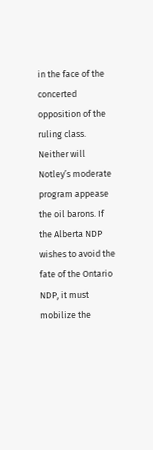in the face of the concerted opposition of the ruling class. Neither will Notley’s moderate program appease the oil barons. If the Alberta NDP wishes to avoid the fate of the Ontario NDP, it must mobilize the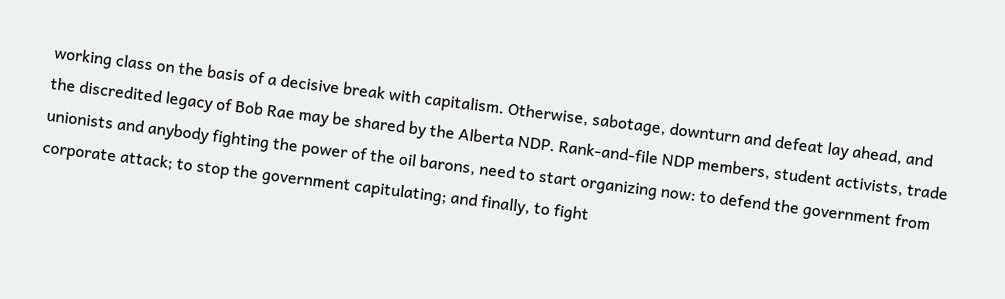working class on the basis of a decisive break with capitalism. Otherwise, sabotage, downturn and defeat lay ahead, and the discredited legacy of Bob Rae may be shared by the Alberta NDP. Rank-and-file NDP members, student activists, trade unionists and anybody fighting the power of the oil barons, need to start organizing now: to defend the government from corporate attack; to stop the government capitulating; and finally, to fight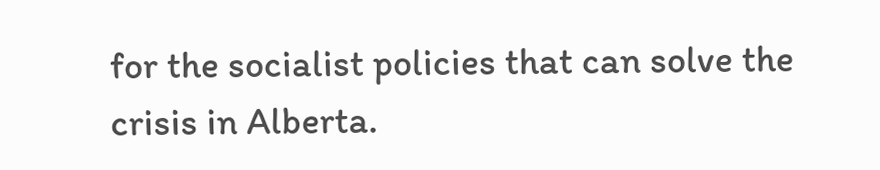for the socialist policies that can solve the crisis in Alberta.